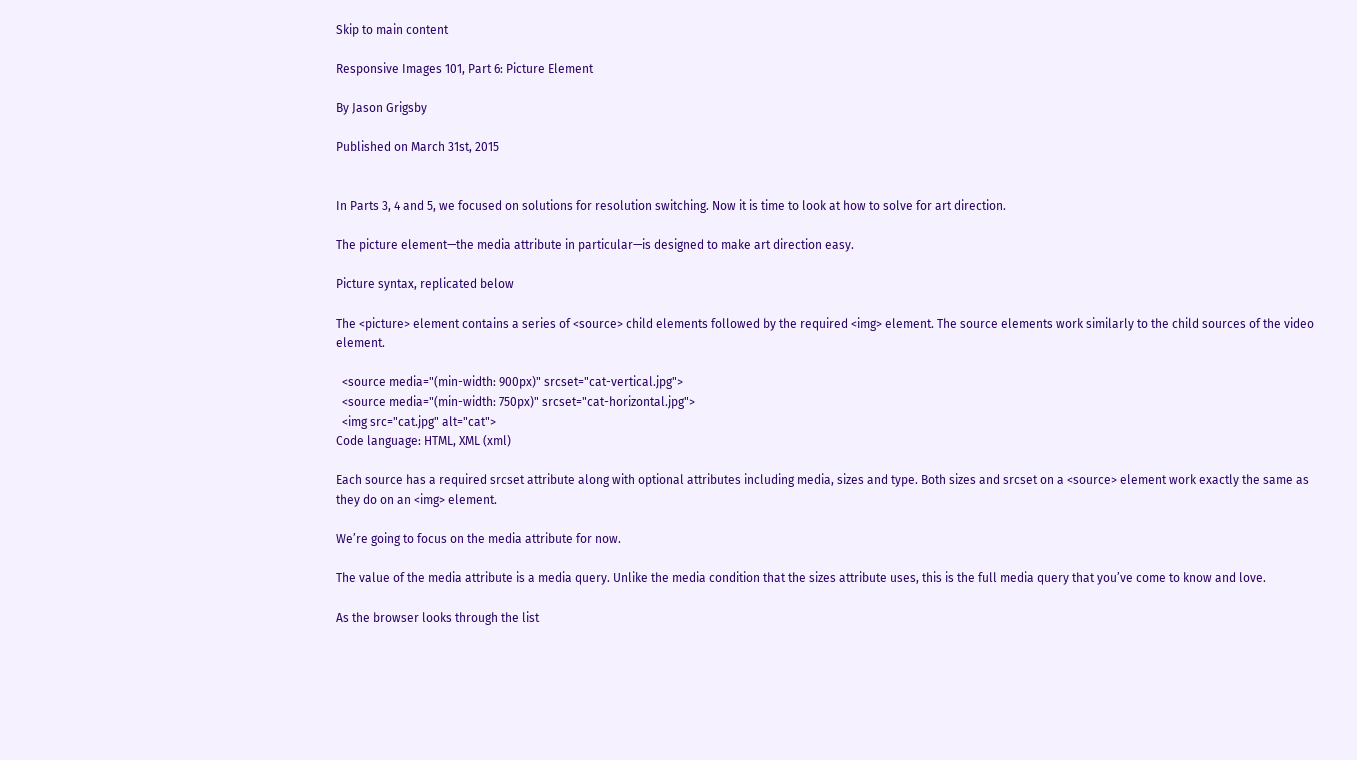Skip to main content

Responsive Images 101, Part 6: Picture Element

By Jason Grigsby

Published on March 31st, 2015


In Parts 3, 4 and 5, we focused on solutions for resolution switching. Now it is time to look at how to solve for art direction.

The picture element—the media attribute in particular—is designed to make art direction easy.

Picture syntax, replicated below

The <picture> element contains a series of <source> child elements followed by the required <img> element. The source elements work similarly to the child sources of the video element.

  <source media="(min-width: 900px)" srcset="cat-vertical.jpg">
  <source media="(min-width: 750px)" srcset="cat-horizontal.jpg">
  <img src="cat.jpg" alt="cat">
Code language: HTML, XML (xml)

Each source has a required srcset attribute along with optional attributes including media, sizes and type. Both sizes and srcset on a <source> element work exactly the same as they do on an <img> element.

We’re going to focus on the media attribute for now.

The value of the media attribute is a media query. Unlike the media condition that the sizes attribute uses, this is the full media query that you’ve come to know and love.

As the browser looks through the list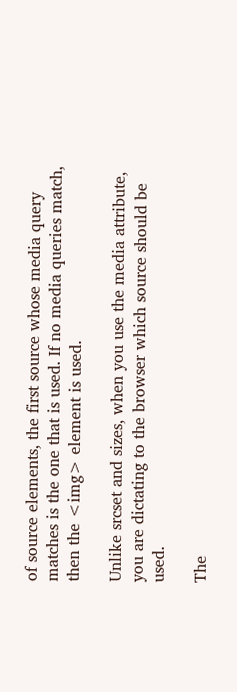of source elements, the first source whose media query matches is the one that is used. If no media queries match, then the <img> element is used.

Unlike srcset and sizes, when you use the media attribute, you are dictating to the browser which source should be used.

The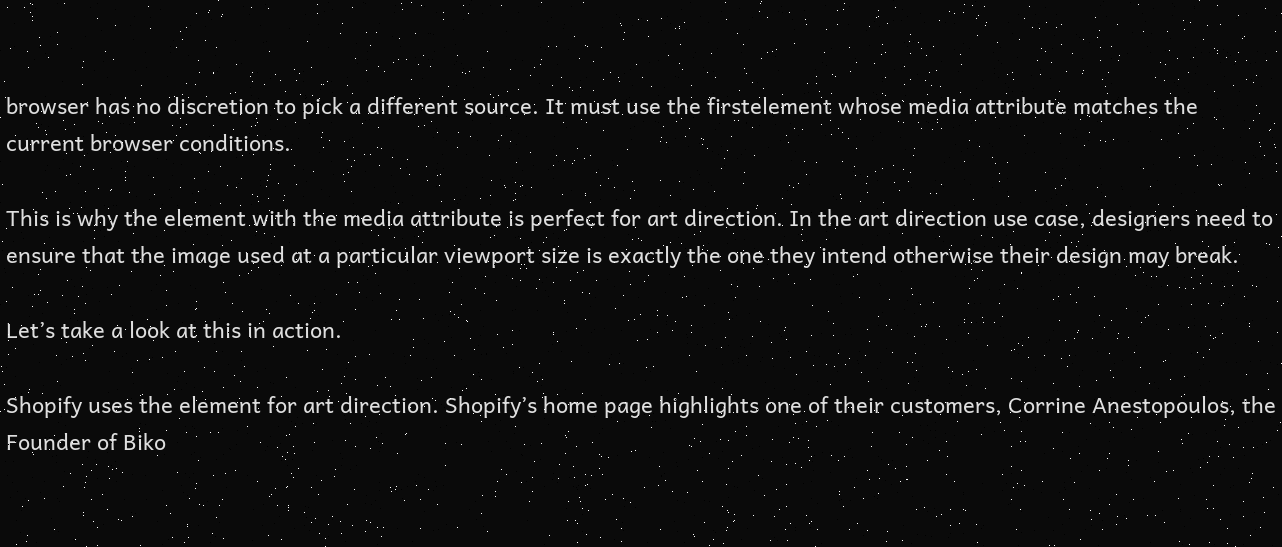browser has no discretion to pick a different source. It must use the firstelement whose media attribute matches the current browser conditions.

This is why the element with the media attribute is perfect for art direction. In the art direction use case, designers need to ensure that the image used at a particular viewport size is exactly the one they intend otherwise their design may break.

Let’s take a look at this in action.

Shopify uses the element for art direction. Shopify’s home page highlights one of their customers, Corrine Anestopoulos, the Founder of Biko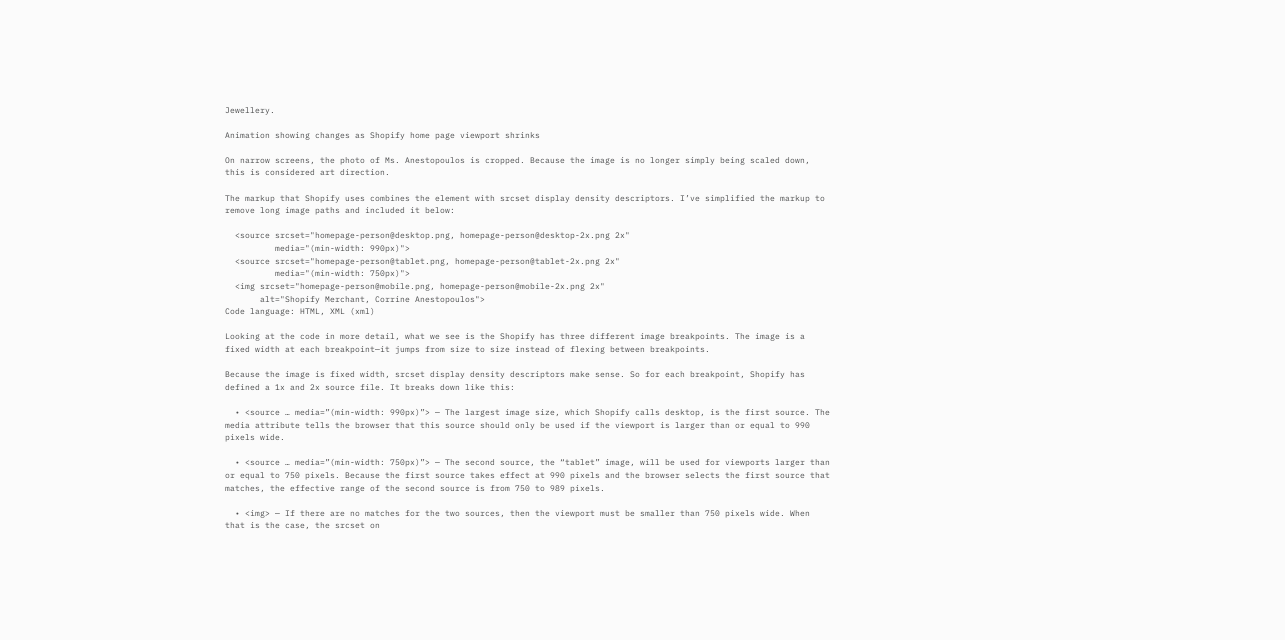Jewellery.

Animation showing changes as Shopify home page viewport shrinks

On narrow screens, the photo of Ms. Anestopoulos is cropped. Because the image is no longer simply being scaled down, this is considered art direction.

The markup that Shopify uses combines the element with srcset display density descriptors. I’ve simplified the markup to remove long image paths and included it below:

  <source srcset="homepage-person@desktop.png, homepage-person@desktop-2x.png 2x"
          media="(min-width: 990px)">
  <source srcset="homepage-person@tablet.png, homepage-person@tablet-2x.png 2x"
          media="(min-width: 750px)">
  <img srcset="homepage-person@mobile.png, homepage-person@mobile-2x.png 2x"
       alt="Shopify Merchant, Corrine Anestopoulos">
Code language: HTML, XML (xml)

Looking at the code in more detail, what we see is the Shopify has three different image breakpoints. The image is a fixed width at each breakpoint—it jumps from size to size instead of flexing between breakpoints.

Because the image is fixed width, srcset display density descriptors make sense. So for each breakpoint, Shopify has defined a 1x and 2x source file. It breaks down like this:

  • <source … media=”(min-width: 990px)”> — The largest image size, which Shopify calls desktop, is the first source. The media attribute tells the browser that this source should only be used if the viewport is larger than or equal to 990 pixels wide.

  • <source … media=”(min-width: 750px)”> — The second source, the “tablet” image, will be used for viewports larger than or equal to 750 pixels. Because the first source takes effect at 990 pixels and the browser selects the first source that matches, the effective range of the second source is from 750 to 989 pixels.

  • <img> — If there are no matches for the two sources, then the viewport must be smaller than 750 pixels wide. When that is the case, the srcset on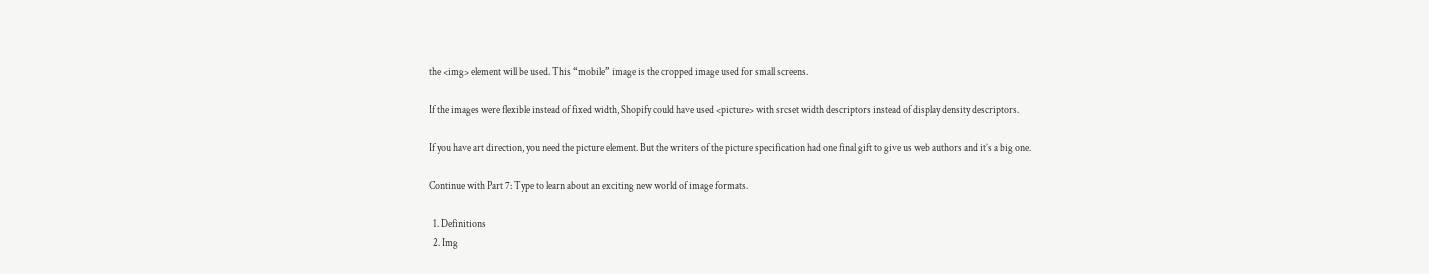the <img> element will be used. This “mobile” image is the cropped image used for small screens.

If the images were flexible instead of fixed width, Shopify could have used <picture> with srcset width descriptors instead of display density descriptors.

If you have art direction, you need the picture element. But the writers of the picture specification had one final gift to give us web authors and it’s a big one.

Continue with Part 7: Type to learn about an exciting new world of image formats.

  1. Definitions
  2. Img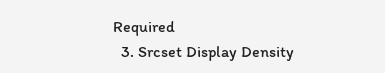Required
  3. Srcset Display Density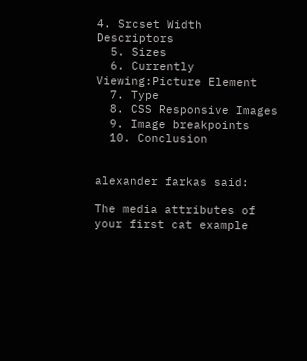4. Srcset Width Descriptors
  5. Sizes
  6. Currently Viewing:Picture Element
  7. Type
  8. CSS Responsive Images
  9. Image breakpoints
  10. Conclusion


alexander farkas said:

The media attributes of your first cat example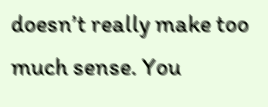doesn’t really make too much sense. You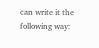can write it the following way: